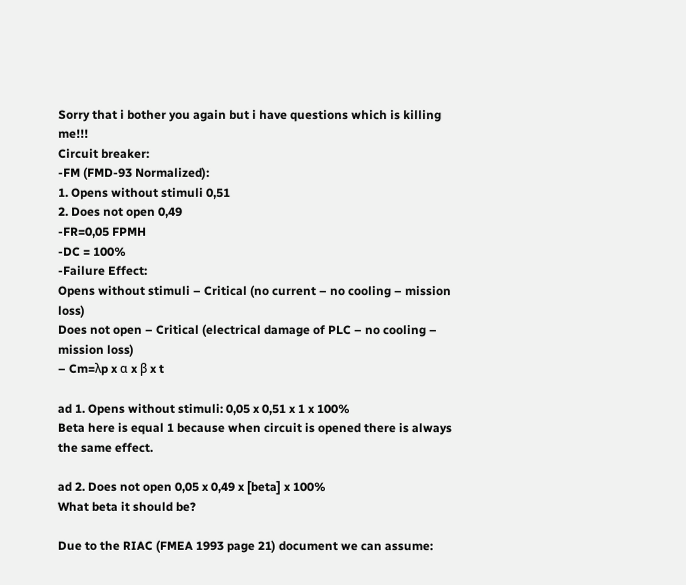Sorry that i bother you again but i have questions which is killing me!!!
Circuit breaker:
-FM (FMD-93 Normalized):
1. Opens without stimuli 0,51
2. Does not open 0,49
-FR=0,05 FPMH
-DC = 100%
-Failure Effect:
Opens without stimuli – Critical (no current – no cooling – mission loss)
Does not open – Critical (electrical damage of PLC – no cooling – mission loss)
– Cm=λp x α x β x t

ad 1. Opens without stimuli: 0,05 x 0,51 x 1 x 100%
Beta here is equal 1 because when circuit is opened there is always the same effect.

ad 2. Does not open 0,05 x 0,49 x [beta] x 100%
What beta it should be?

Due to the RIAC (FMEA 1993 page 21) document we can assume: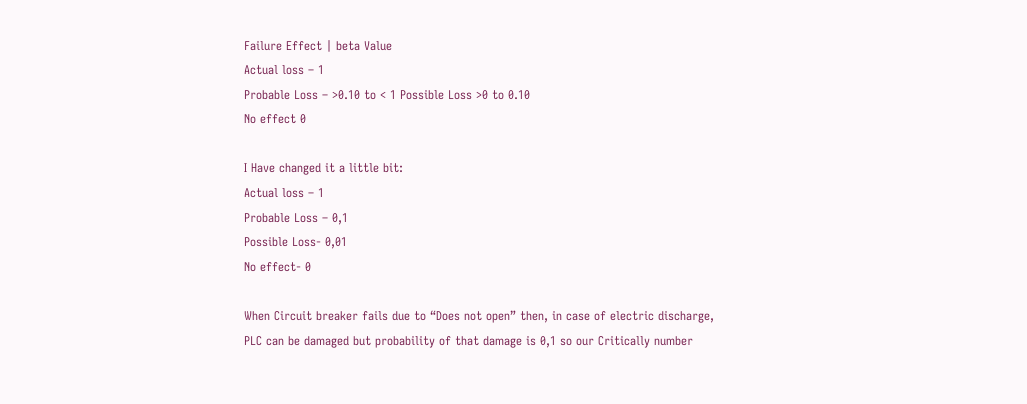Failure Effect | beta Value
Actual loss – 1
Probable Loss – >0.10 to < 1 Possible Loss >0 to 0.10
No effect 0

I Have changed it a little bit:
Actual loss – 1
Probable Loss – 0,1
Possible Loss- 0,01
No effect- 0

When Circuit breaker fails due to “Does not open” then, in case of electric discharge, PLC can be damaged but probability of that damage is 0,1 so our Critically number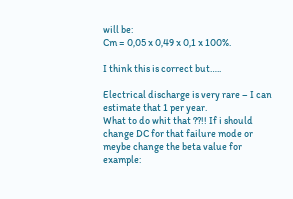will be:
Cm = 0,05 x 0,49 x 0,1 x 100%.

I think this is correct but…..

Electrical discharge is very rare – I can estimate that 1 per year.
What to do whit that ??!! If i should change DC for that failure mode or meybe change the beta value for example: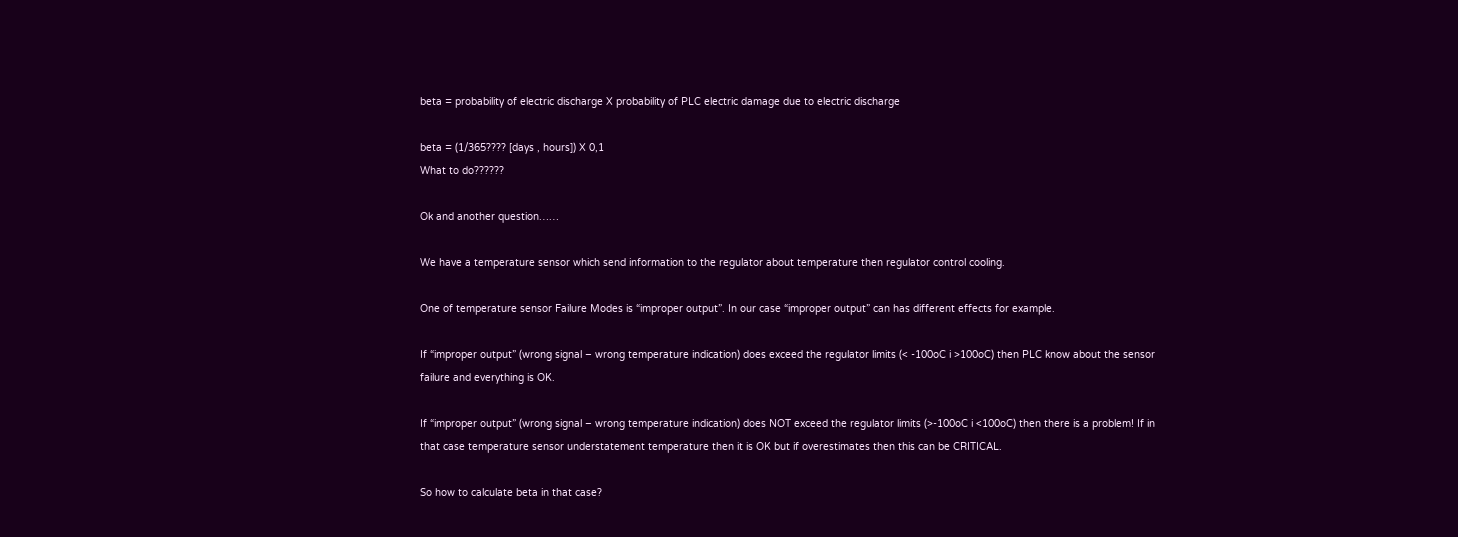beta = probability of electric discharge X probability of PLC electric damage due to electric discharge

beta = (1/365???? [days , hours]) X 0,1
What to do??????

Ok and another question……

We have a temperature sensor which send information to the regulator about temperature then regulator control cooling.

One of temperature sensor Failure Modes is “improper output”. In our case “improper output” can has different effects for example.

If “improper output” (wrong signal – wrong temperature indication) does exceed the regulator limits (< -100oC i >100oC) then PLC know about the sensor failure and everything is OK.

If “improper output” (wrong signal – wrong temperature indication) does NOT exceed the regulator limits (>-100oC i <100oC) then there is a problem! If in that case temperature sensor understatement temperature then it is OK but if overestimates then this can be CRITICAL.

So how to calculate beta in that case?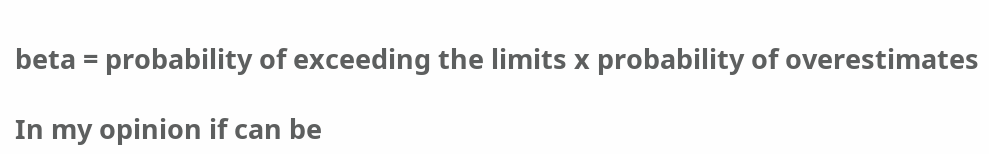beta = probability of exceeding the limits x probability of overestimates

In my opinion if can be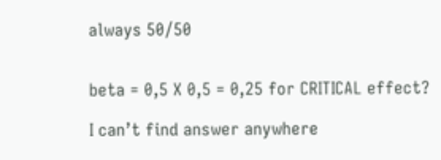always 50/50


beta = 0,5 X 0,5 = 0,25 for CRITICAL effect?

I can’t find answer anywhere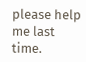please help me last time.